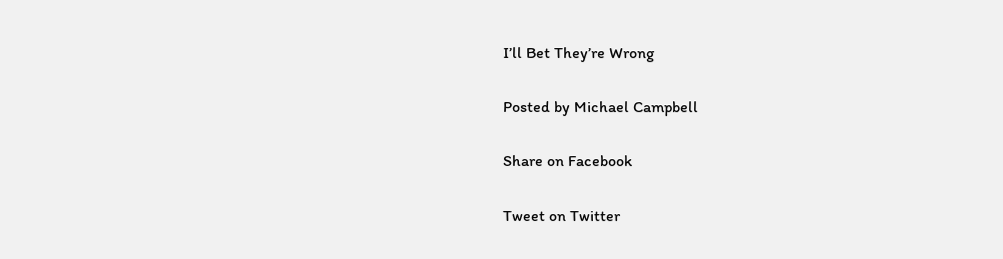I’ll Bet They’re Wrong

Posted by Michael Campbell

Share on Facebook

Tweet on Twitter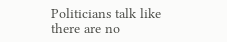Politicians talk like there are no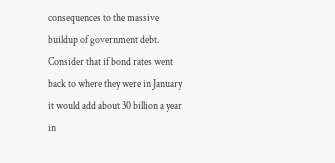consequences to the massive buildup of government debt. Consider that if bond rates went back to where they were in January it would add about 30 billion a year in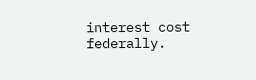interest cost federally.